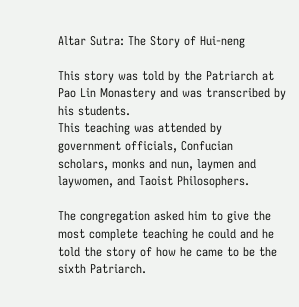Altar Sutra: The Story of Hui-neng

This story was told by the Patriarch at Pao Lin Monastery and was transcribed by his students.
This teaching was attended by government officials, Confucian scholars, monks and nun, laymen and laywomen, and Taoist Philosophers.

The congregation asked him to give the most complete teaching he could and he told the story of how he came to be the sixth Patriarch.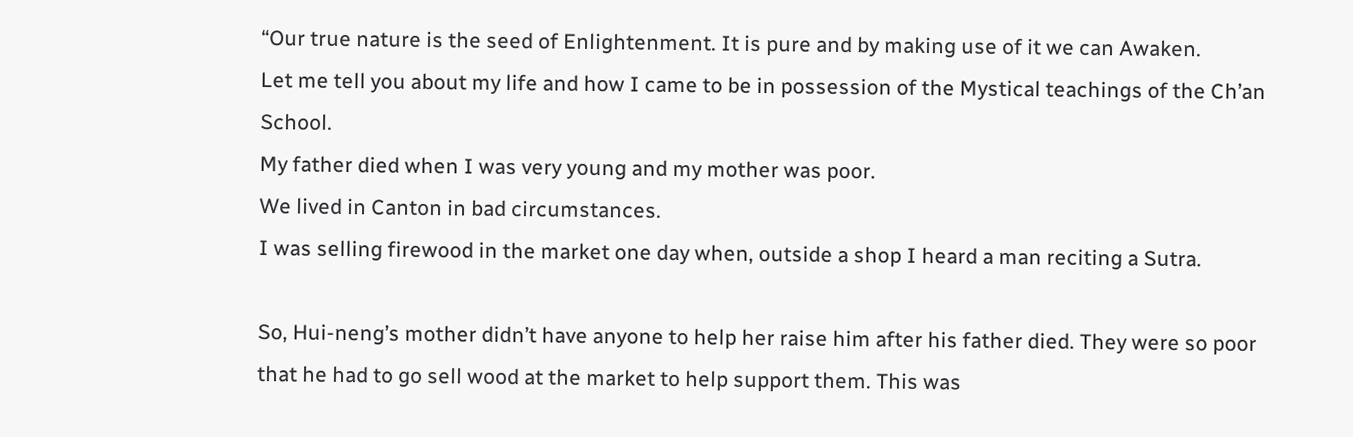“Our true nature is the seed of Enlightenment. It is pure and by making use of it we can Awaken.
Let me tell you about my life and how I came to be in possession of the Mystical teachings of the Ch’an School.
My father died when I was very young and my mother was poor.
We lived in Canton in bad circumstances.
I was selling firewood in the market one day when, outside a shop I heard a man reciting a Sutra.

So, Hui-neng’s mother didn’t have anyone to help her raise him after his father died. They were so poor that he had to go sell wood at the market to help support them. This was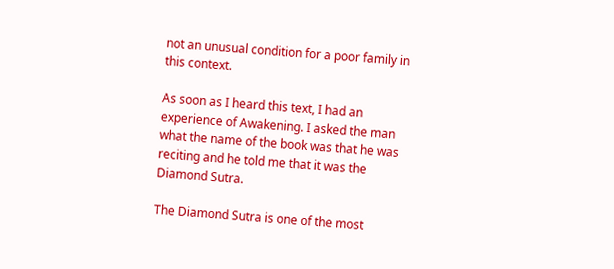not an unusual condition for a poor family in this context.

As soon as I heard this text, I had an experience of Awakening. I asked the man what the name of the book was that he was reciting and he told me that it was the Diamond Sutra.

The Diamond Sutra is one of the most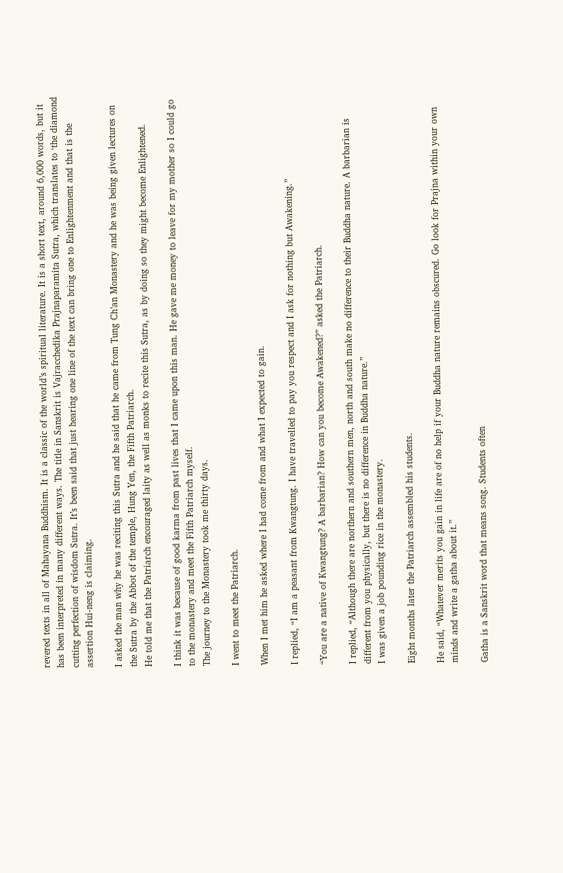revered texts in all of Mahayana Buddhism. It is a classic of the world’s spiritual literature. It is a short text, around 6,000 words, but it has been interpreted in many different ways. The title in Sanskrit is Vajracchedika Prajnaparamita Sutra, which translates to ‘the diamond cutting perfection of wisdom Sutra. It’s been said that just hearing one line of the text can bring one to Enlightenment and that is the assertion Hui-neng is claiming.

I asked the man why he was reciting this Sutra and he said that he came from Tung Ch’an Monastery and he was being given lectures on the Sutra by the Abbot of the temple, Hung Yen, the Fifth Patriarch.
He told me that the Patriarch encouraged laity as well as monks to recite this Sutra, as by doing so they might become Enlightened.

I think it was because of good karma from past lives that I came upon this man. He gave me money to leave for my mother so I could go to the monastery and meet the Fifth Patriarch myself.
The journey to the Monastery took me thirty days.

I went to meet the Patriarch.

When I met him he asked where I had come from and what I expected to gain.

I replied, “I am a peasant from Kwangtung. I have travelled to pay you respect and I ask for nothing but Awakening.”

“You are a native of Kwangtung? A barbarian? How can you become Awakened?” asked the Patriarch.

I replied, “Although there are northern and southern men, north and south make no difference to their Buddha nature. A barbarian is different from you physically, but there is no difference in Buddha nature.”
I was given a job pounding rice in the monastery.

Eight months later the Patriarch assembled his students.

He said, “Whatever merits you gain in life are of no help if your Buddha nature remains obscured. Go look for Prajna within your own minds and write a gatha about it.”

Gatha is a Sanskrit word that means song. Students often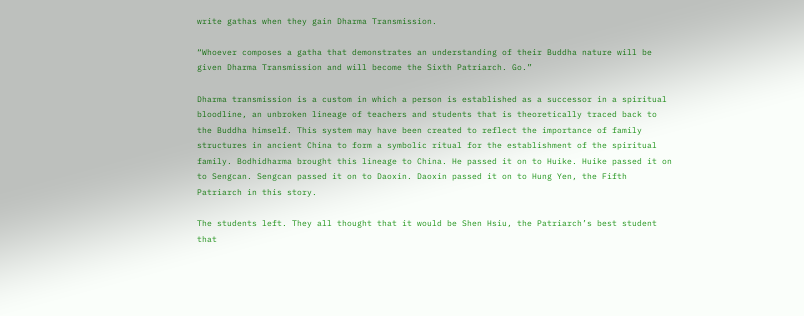write gathas when they gain Dharma Transmission.

“Whoever composes a gatha that demonstrates an understanding of their Buddha nature will be given Dharma Transmission and will become the Sixth Patriarch. Go.”

Dharma transmission is a custom in which a person is established as a successor in a spiritual bloodline, an unbroken lineage of teachers and students that is theoretically traced back to the Buddha himself. This system may have been created to reflect the importance of family structures in ancient China to form a symbolic ritual for the establishment of the spiritual family. Bodhidharma brought this lineage to China. He passed it on to Huike. Huike passed it on to Sengcan. Sengcan passed it on to Daoxin. Daoxin passed it on to Hung Yen, the Fifth Patriarch in this story.

The students left. They all thought that it would be Shen Hsiu, the Patriarch’s best student that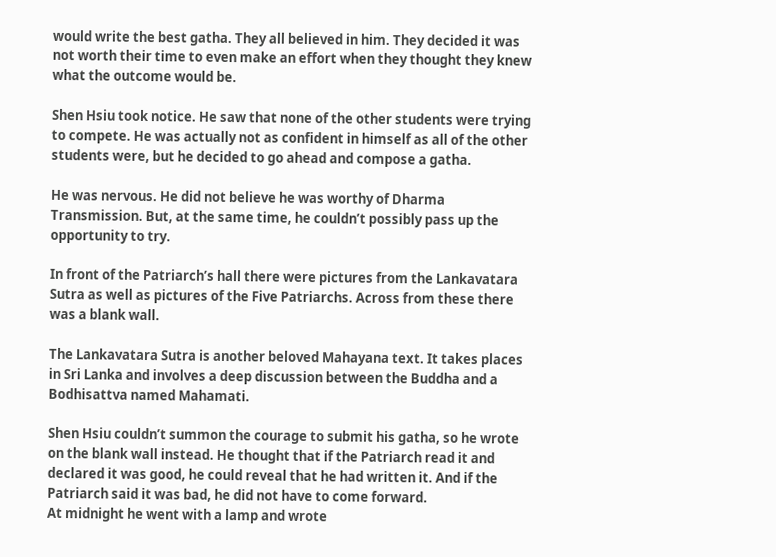would write the best gatha. They all believed in him. They decided it was not worth their time to even make an effort when they thought they knew what the outcome would be.

Shen Hsiu took notice. He saw that none of the other students were trying to compete. He was actually not as confident in himself as all of the other students were, but he decided to go ahead and compose a gatha.

He was nervous. He did not believe he was worthy of Dharma Transmission. But, at the same time, he couldn’t possibly pass up the opportunity to try.

In front of the Patriarch’s hall there were pictures from the Lankavatara Sutra as well as pictures of the Five Patriarchs. Across from these there was a blank wall.

The Lankavatara Sutra is another beloved Mahayana text. It takes places in Sri Lanka and involves a deep discussion between the Buddha and a Bodhisattva named Mahamati.

Shen Hsiu couldn’t summon the courage to submit his gatha, so he wrote on the blank wall instead. He thought that if the Patriarch read it and declared it was good, he could reveal that he had written it. And if the Patriarch said it was bad, he did not have to come forward.
At midnight he went with a lamp and wrote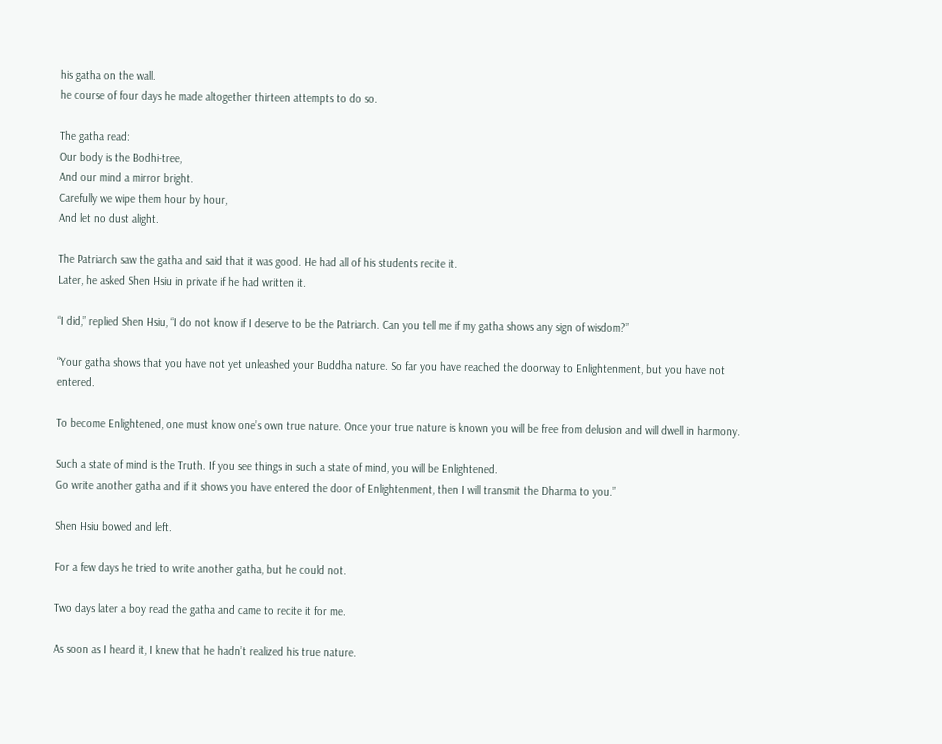his gatha on the wall.
he course of four days he made altogether thirteen attempts to do so.

The gatha read:
Our body is the Bodhi-tree,
And our mind a mirror bright.
Carefully we wipe them hour by hour,
And let no dust alight.

The Patriarch saw the gatha and said that it was good. He had all of his students recite it.
Later, he asked Shen Hsiu in private if he had written it.

“I did,” replied Shen Hsiu, “I do not know if I deserve to be the Patriarch. Can you tell me if my gatha shows any sign of wisdom?”

“Your gatha shows that you have not yet unleashed your Buddha nature. So far you have reached the doorway to Enlightenment, but you have not entered.

To become Enlightened, one must know one’s own true nature. Once your true nature is known you will be free from delusion and will dwell in harmony.

Such a state of mind is the Truth. If you see things in such a state of mind, you will be Enlightened.
Go write another gatha and if it shows you have entered the door of Enlightenment, then I will transmit the Dharma to you.”

Shen Hsiu bowed and left.

For a few days he tried to write another gatha, but he could not.

Two days later a boy read the gatha and came to recite it for me.

As soon as I heard it, I knew that he hadn’t realized his true nature.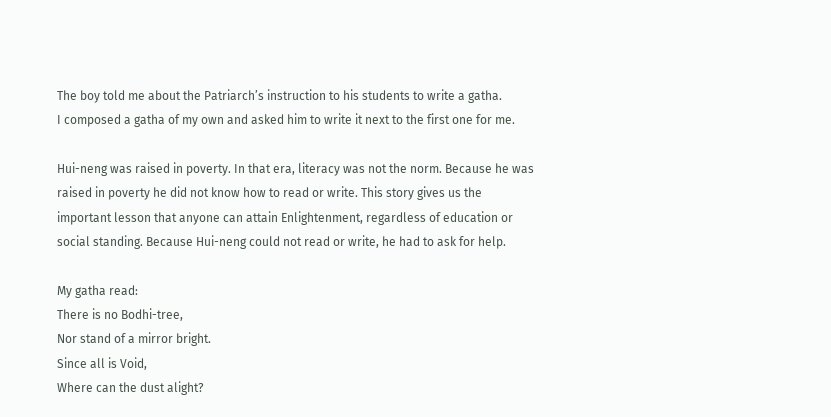The boy told me about the Patriarch’s instruction to his students to write a gatha.
I composed a gatha of my own and asked him to write it next to the first one for me.

Hui-neng was raised in poverty. In that era, literacy was not the norm. Because he was raised in poverty he did not know how to read or write. This story gives us the important lesson that anyone can attain Enlightenment, regardless of education or social standing. Because Hui-neng could not read or write, he had to ask for help.

My gatha read:
There is no Bodhi-tree,
Nor stand of a mirror bright.
Since all is Void,
Where can the dust alight?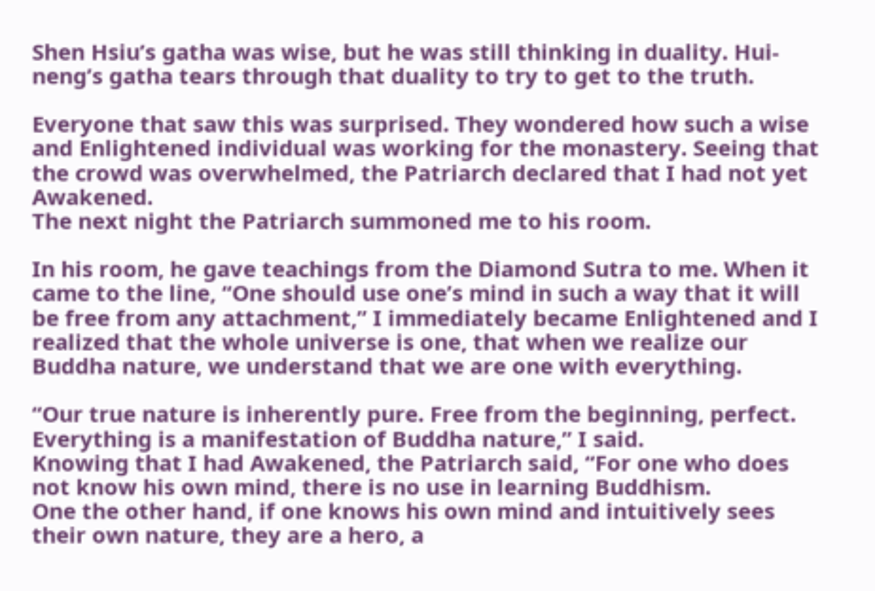Shen Hsiu’s gatha was wise, but he was still thinking in duality. Hui-neng’s gatha tears through that duality to try to get to the truth.

Everyone that saw this was surprised. They wondered how such a wise and Enlightened individual was working for the monastery. Seeing that the crowd was overwhelmed, the Patriarch declared that I had not yet Awakened.
The next night the Patriarch summoned me to his room.

In his room, he gave teachings from the Diamond Sutra to me. When it came to the line, “One should use one’s mind in such a way that it will be free from any attachment,” I immediately became Enlightened and I realized that the whole universe is one, that when we realize our Buddha nature, we understand that we are one with everything.

“Our true nature is inherently pure. Free from the beginning, perfect. Everything is a manifestation of Buddha nature,” I said.
Knowing that I had Awakened, the Patriarch said, “For one who does not know his own mind, there is no use in learning Buddhism.
One the other hand, if one knows his own mind and intuitively sees their own nature, they are a hero, a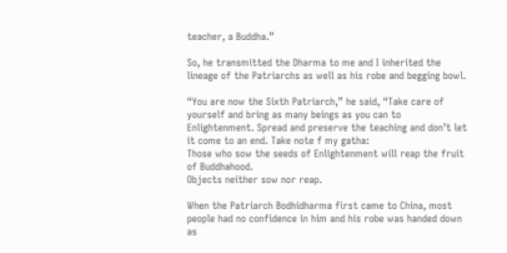teacher, a Buddha.”

So, he transmitted the Dharma to me and I inherited the lineage of the Patriarchs as well as his robe and begging bowl.

“You are now the Sixth Patriarch,” he said, “Take care of yourself and bring as many beings as you can to Enlightenment. Spread and preserve the teaching and don’t let it come to an end. Take note f my gatha:
Those who sow the seeds of Enlightenment will reap the fruit of Buddhahood.
Objects neither sow nor reap.

When the Patriarch Bodhidharma first came to China, most people had no confidence in him and his robe was handed down as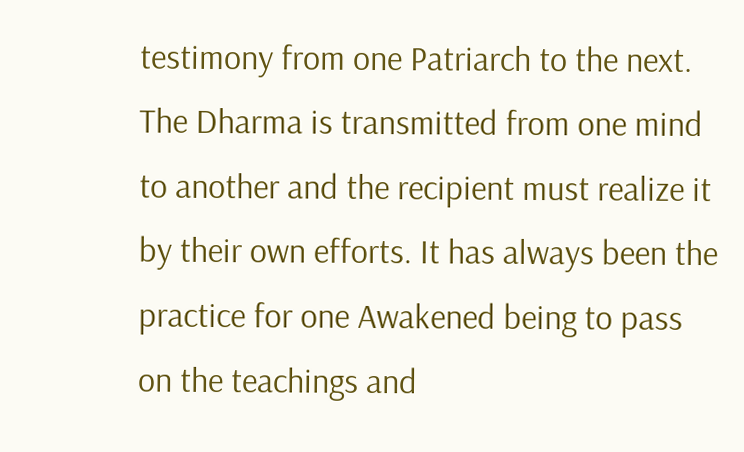testimony from one Patriarch to the next.
The Dharma is transmitted from one mind to another and the recipient must realize it by their own efforts. It has always been the practice for one Awakened being to pass on the teachings and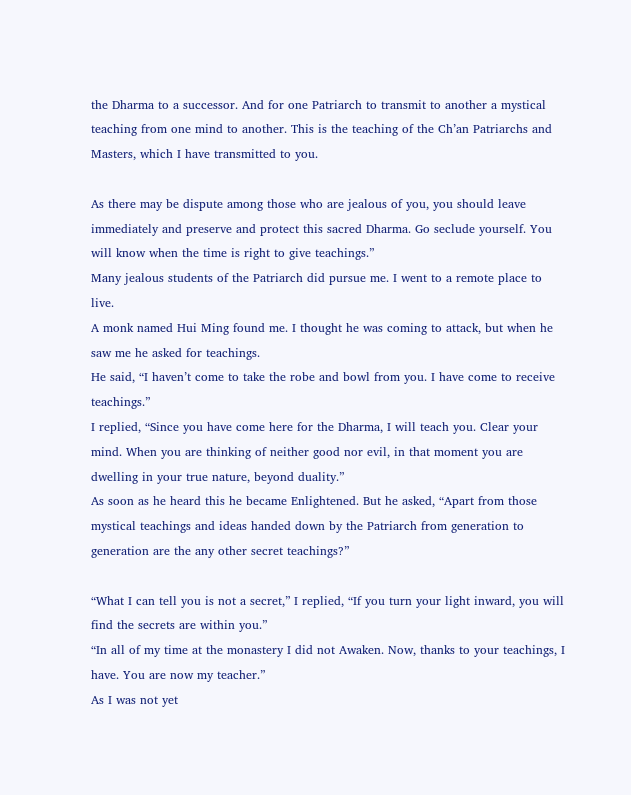the Dharma to a successor. And for one Patriarch to transmit to another a mystical teaching from one mind to another. This is the teaching of the Ch’an Patriarchs and Masters, which I have transmitted to you.

As there may be dispute among those who are jealous of you, you should leave immediately and preserve and protect this sacred Dharma. Go seclude yourself. You will know when the time is right to give teachings.”
Many jealous students of the Patriarch did pursue me. I went to a remote place to live.
A monk named Hui Ming found me. I thought he was coming to attack, but when he saw me he asked for teachings.
He said, “I haven’t come to take the robe and bowl from you. I have come to receive teachings.”
I replied, “Since you have come here for the Dharma, I will teach you. Clear your mind. When you are thinking of neither good nor evil, in that moment you are dwelling in your true nature, beyond duality.”
As soon as he heard this he became Enlightened. But he asked, “Apart from those mystical teachings and ideas handed down by the Patriarch from generation to generation are the any other secret teachings?”

“What I can tell you is not a secret,” I replied, “If you turn your light inward, you will find the secrets are within you.”
“In all of my time at the monastery I did not Awaken. Now, thanks to your teachings, I have. You are now my teacher.”
As I was not yet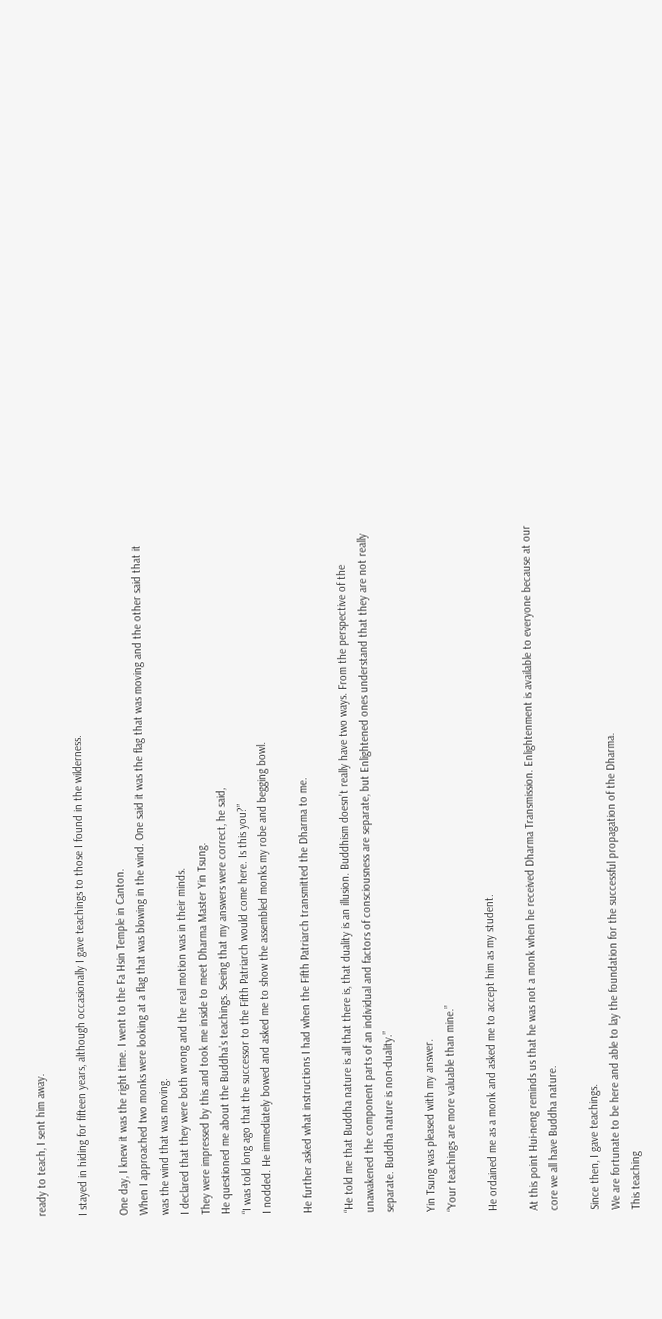ready to teach, I sent him away.

I stayed in hiding for fifteen years, although occasionally I gave teachings to those I found in the wilderness.

One day, I knew it was the right time. I went to the Fa Hsin Temple in Canton.
When I approached two monks were looking at a flag that was blowing in the wind. One said it was the flag that was moving and the other said that it was the wind that was moving.
I declared that they were both wrong and the real motion was in their minds.
They were impressed by this and took me inside to meet Dharma Master Yin Tsung.
He questioned me about the Buddha’s teachings. Seeing that my answers were correct, he said,
“I was told long ago that the successor to the Fifth Patriarch would come here. Is this you?”
I nodded. He immediately bowed and asked me to show the assembled monks my robe and begging bowl.

He further asked what instructions I had when the Fifth Patriarch transmitted the Dharma to me.

“He told me that Buddha nature is all that there is, that duality is an illusion. Buddhism doesn’t really have two ways. From the perspective of the unawakened the component parts of an individual and factors of consciousness are separate, but Enlightened ones understand that they are not really separate. Buddha nature is non-duality.”

Yin Tsung was pleased with my answer.
“Your teachings are more valuable than mine.”

He ordained me as a monk and asked me to accept him as my student.

At this point Hui-neng reminds us that he was not a monk when he received Dharma Transmission. Enlightenment is available to everyone because at our core we all have Buddha nature.

Since then, I gave teachings.
We are fortunate to be here and able to lay the foundation for the successful propagation of the Dharma.
This teaching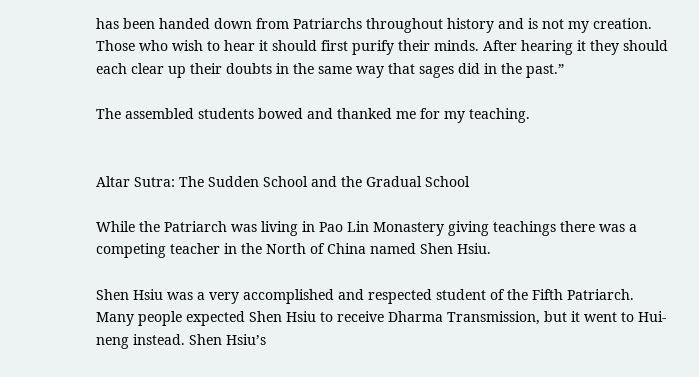has been handed down from Patriarchs throughout history and is not my creation. Those who wish to hear it should first purify their minds. After hearing it they should each clear up their doubts in the same way that sages did in the past.”

The assembled students bowed and thanked me for my teaching.


Altar Sutra: The Sudden School and the Gradual School

While the Patriarch was living in Pao Lin Monastery giving teachings there was a competing teacher in the North of China named Shen Hsiu.

Shen Hsiu was a very accomplished and respected student of the Fifth Patriarch. Many people expected Shen Hsiu to receive Dharma Transmission, but it went to Hui-neng instead. Shen Hsiu’s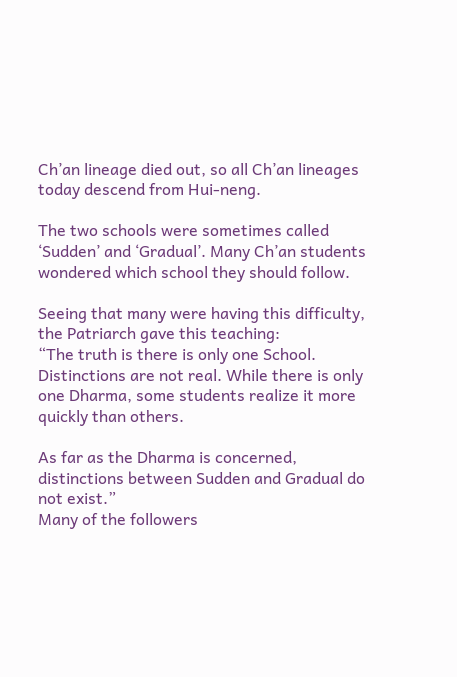Ch’an lineage died out, so all Ch’an lineages today descend from Hui-neng.

The two schools were sometimes called ‘Sudden’ and ‘Gradual’. Many Ch’an students wondered which school they should follow.

Seeing that many were having this difficulty, the Patriarch gave this teaching:
“The truth is there is only one School. Distinctions are not real. While there is only one Dharma, some students realize it more quickly than others.

As far as the Dharma is concerned, distinctions between Sudden and Gradual do not exist.”
Many of the followers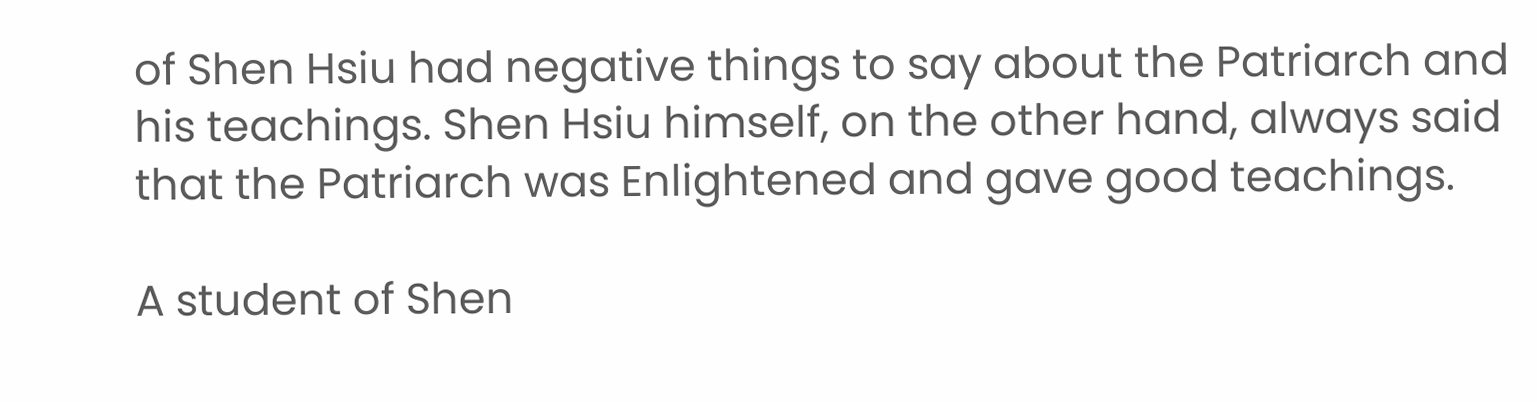of Shen Hsiu had negative things to say about the Patriarch and his teachings. Shen Hsiu himself, on the other hand, always said that the Patriarch was Enlightened and gave good teachings.

A student of Shen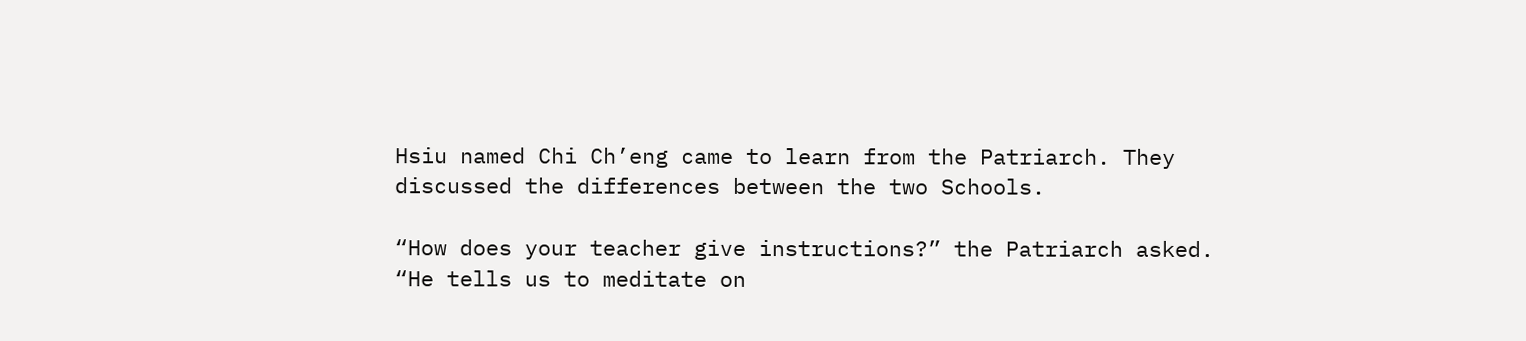Hsiu named Chi Ch’eng came to learn from the Patriarch. They discussed the differences between the two Schools.

“How does your teacher give instructions?” the Patriarch asked.
“He tells us to meditate on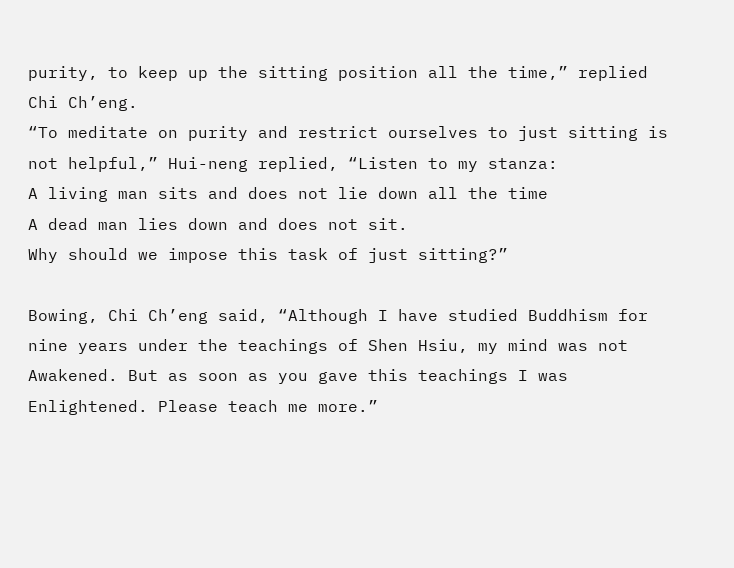purity, to keep up the sitting position all the time,” replied Chi Ch’eng.
“To meditate on purity and restrict ourselves to just sitting is not helpful,” Hui-neng replied, “Listen to my stanza:
A living man sits and does not lie down all the time
A dead man lies down and does not sit.
Why should we impose this task of just sitting?”

Bowing, Chi Ch’eng said, “Although I have studied Buddhism for nine years under the teachings of Shen Hsiu, my mind was not Awakened. But as soon as you gave this teachings I was Enlightened. Please teach me more.”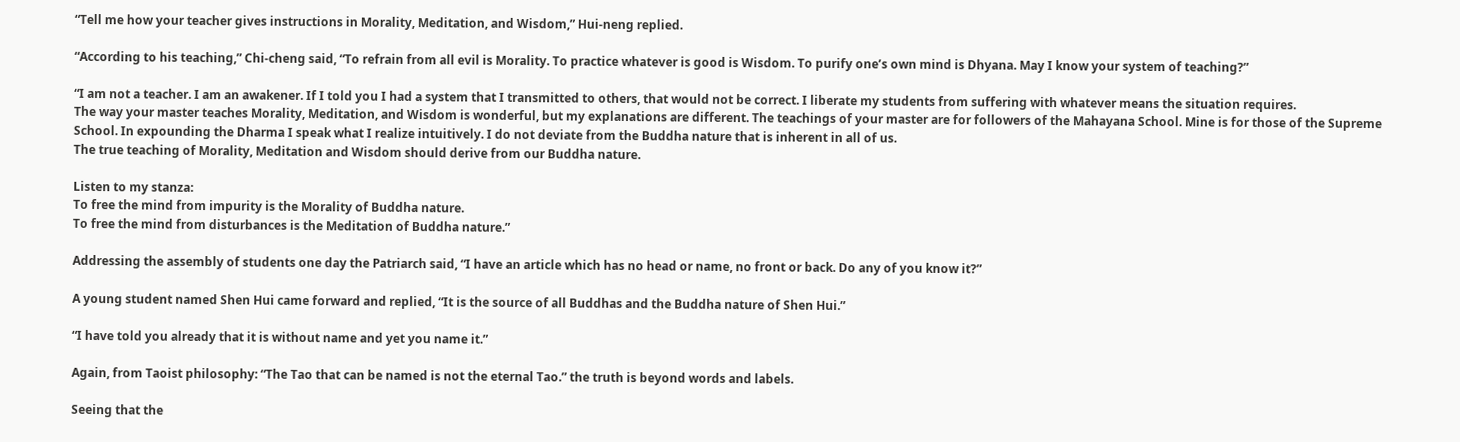“Tell me how your teacher gives instructions in Morality, Meditation, and Wisdom,” Hui-neng replied.

“According to his teaching,” Chi-cheng said, “To refrain from all evil is Morality. To practice whatever is good is Wisdom. To purify one’s own mind is Dhyana. May I know your system of teaching?”

“I am not a teacher. I am an awakener. If I told you I had a system that I transmitted to others, that would not be correct. I liberate my students from suffering with whatever means the situation requires.
The way your master teaches Morality, Meditation, and Wisdom is wonderful, but my explanations are different. The teachings of your master are for followers of the Mahayana School. Mine is for those of the Supreme School. In expounding the Dharma I speak what I realize intuitively. I do not deviate from the Buddha nature that is inherent in all of us.
The true teaching of Morality, Meditation and Wisdom should derive from our Buddha nature.

Listen to my stanza:
To free the mind from impurity is the Morality of Buddha nature.
To free the mind from disturbances is the Meditation of Buddha nature.”

Addressing the assembly of students one day the Patriarch said, “I have an article which has no head or name, no front or back. Do any of you know it?”

A young student named Shen Hui came forward and replied, “It is the source of all Buddhas and the Buddha nature of Shen Hui.”

“I have told you already that it is without name and yet you name it.”

Again, from Taoist philosophy: “The Tao that can be named is not the eternal Tao.” the truth is beyond words and labels.

Seeing that the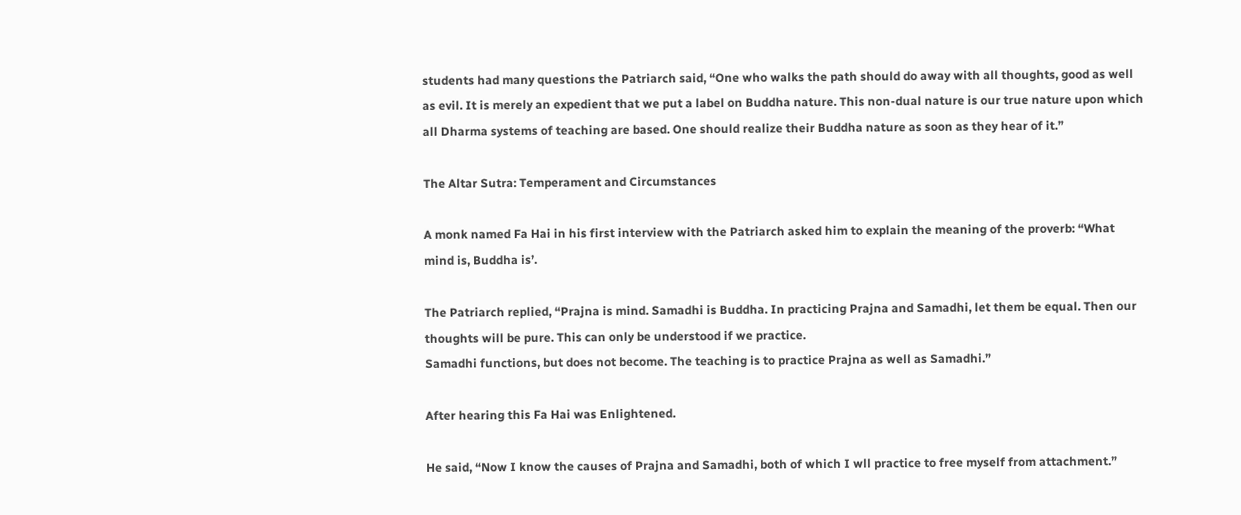students had many questions the Patriarch said, “One who walks the path should do away with all thoughts, good as well as evil. It is merely an expedient that we put a label on Buddha nature. This non-dual nature is our true nature upon which all Dharma systems of teaching are based. One should realize their Buddha nature as soon as they hear of it.”

The Altar Sutra: Temperament and Circumstances

A monk named Fa Hai in his first interview with the Patriarch asked him to explain the meaning of the proverb: “What mind is, Buddha is’.

The Patriarch replied, “Prajna is mind. Samadhi is Buddha. In practicing Prajna and Samadhi, let them be equal. Then our thoughts will be pure. This can only be understood if we practice.
Samadhi functions, but does not become. The teaching is to practice Prajna as well as Samadhi.”

After hearing this Fa Hai was Enlightened.

He said, “Now I know the causes of Prajna and Samadhi, both of which I wll practice to free myself from attachment.”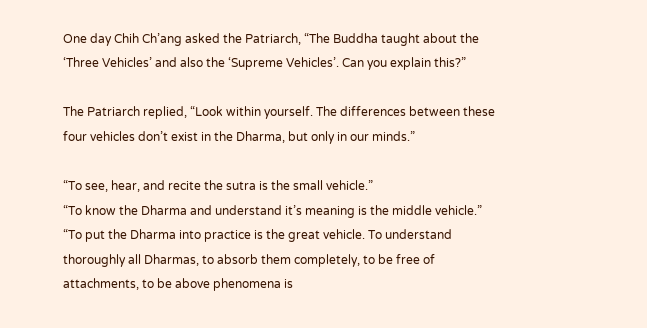One day Chih Ch’ang asked the Patriarch, “The Buddha taught about the ‘Three Vehicles’ and also the ‘Supreme Vehicles’. Can you explain this?”

The Patriarch replied, “Look within yourself. The differences between these four vehicles don’t exist in the Dharma, but only in our minds.”

“To see, hear, and recite the sutra is the small vehicle.”
“To know the Dharma and understand it’s meaning is the middle vehicle.”
“To put the Dharma into practice is the great vehicle. To understand thoroughly all Dharmas, to absorb them completely, to be free of attachments, to be above phenomena is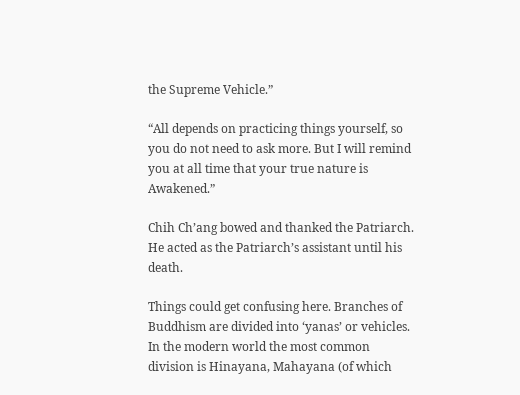the Supreme Vehicle.”

“All depends on practicing things yourself, so you do not need to ask more. But I will remind you at all time that your true nature is Awakened.”

Chih Ch’ang bowed and thanked the Patriarch. He acted as the Patriarch’s assistant until his death.

Things could get confusing here. Branches of Buddhism are divided into ‘yanas’ or vehicles. In the modern world the most common division is Hinayana, Mahayana (of which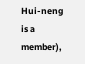Hui-neng is a member),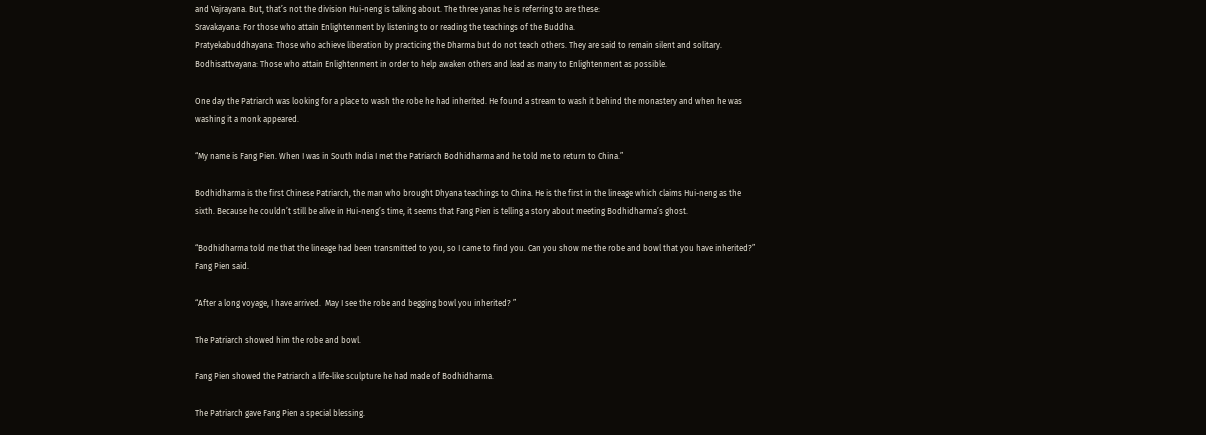and Vajrayana. But, that’s not the division Hui-neng is talking about. The three yanas he is referring to are these:
Sravakayana: For those who attain Enlightenment by listening to or reading the teachings of the Buddha.
Pratyekabuddhayana: Those who achieve liberation by practicing the Dharma but do not teach others. They are said to remain silent and solitary.
Bodhisattvayana: Those who attain Enlightenment in order to help awaken others and lead as many to Enlightenment as possible.

One day the Patriarch was looking for a place to wash the robe he had inherited. He found a stream to wash it behind the monastery and when he was washing it a monk appeared.

“My name is Fang Pien. When I was in South India I met the Patriarch Bodhidharma and he told me to return to China.”

Bodhidharma is the first Chinese Patriarch, the man who brought Dhyana teachings to China. He is the first in the lineage which claims Hui-neng as the sixth. Because he couldn’t still be alive in Hui-neng’s time, it seems that Fang Pien is telling a story about meeting Bodhidharma’s ghost.

“Bodhidharma told me that the lineage had been transmitted to you, so I came to find you. Can you show me the robe and bowl that you have inherited?” Fang Pien said.

“After a long voyage, I have arrived.  May I see the robe and begging bowl you inherited? ”

The Patriarch showed him the robe and bowl.

Fang Pien showed the Patriarch a life-like sculpture he had made of Bodhidharma.

The Patriarch gave Fang Pien a special blessing.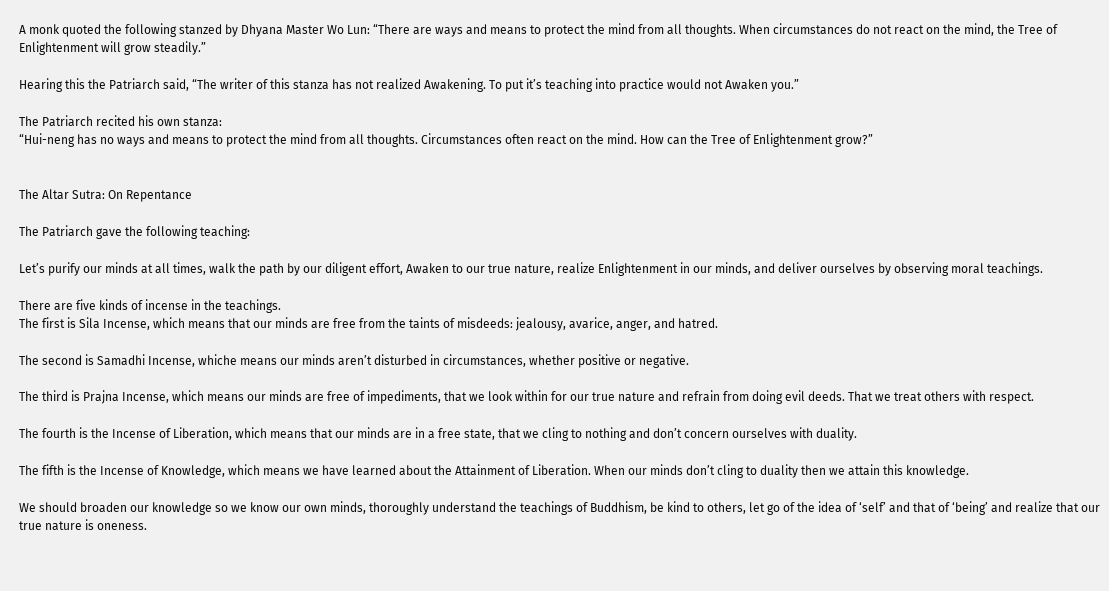A monk quoted the following stanzed by Dhyana Master Wo Lun: “There are ways and means to protect the mind from all thoughts. When circumstances do not react on the mind, the Tree of Enlightenment will grow steadily.”

Hearing this the Patriarch said, “The writer of this stanza has not realized Awakening. To put it’s teaching into practice would not Awaken you.”

The Patriarch recited his own stanza:
“Hui-neng has no ways and means to protect the mind from all thoughts. Circumstances often react on the mind. How can the Tree of Enlightenment grow?”


The Altar Sutra: On Repentance

The Patriarch gave the following teaching:

Let’s purify our minds at all times, walk the path by our diligent effort, Awaken to our true nature, realize Enlightenment in our minds, and deliver ourselves by observing moral teachings.

There are five kinds of incense in the teachings.
The first is Sila Incense, which means that our minds are free from the taints of misdeeds: jealousy, avarice, anger, and hatred.

The second is Samadhi Incense, whiche means our minds aren’t disturbed in circumstances, whether positive or negative.

The third is Prajna Incense, which means our minds are free of impediments, that we look within for our true nature and refrain from doing evil deeds. That we treat others with respect.

The fourth is the Incense of Liberation, which means that our minds are in a free state, that we cling to nothing and don’t concern ourselves with duality.

The fifth is the Incense of Knowledge, which means we have learned about the Attainment of Liberation. When our minds don’t cling to duality then we attain this knowledge.

We should broaden our knowledge so we know our own minds, thoroughly understand the teachings of Buddhism, be kind to others, let go of the idea of ‘self’ and that of ‘being’ and realize that our true nature is oneness.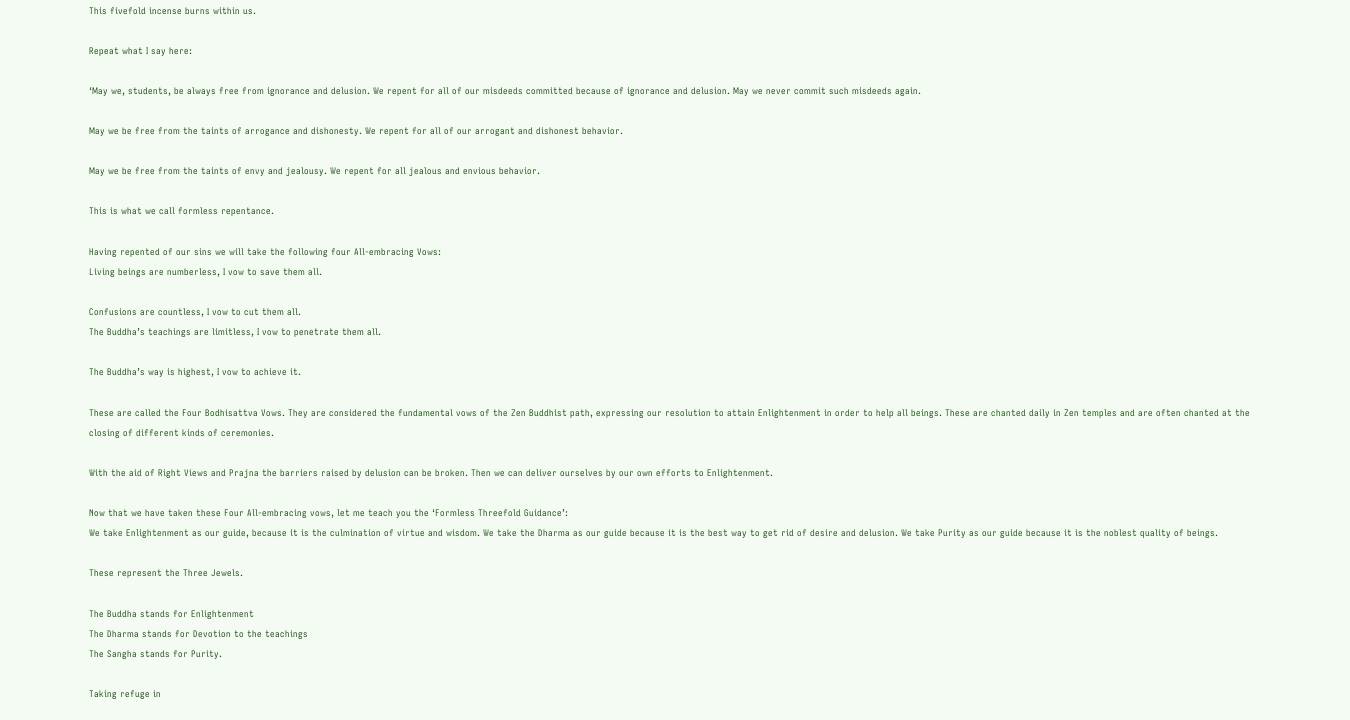This fivefold incense burns within us.

Repeat what I say here:

‘May we, students, be always free from ignorance and delusion. We repent for all of our misdeeds committed because of ignorance and delusion. May we never commit such misdeeds again.

May we be free from the taints of arrogance and dishonesty. We repent for all of our arrogant and dishonest behavior.

May we be free from the taints of envy and jealousy. We repent for all jealous and envious behavior.

This is what we call formless repentance.

Having repented of our sins we will take the following four All-embracing Vows:
Living beings are numberless, I vow to save them all.

Confusions are countless, I vow to cut them all.
The Buddha’s teachings are limitless, I vow to penetrate them all.

The Buddha’s way is highest, I vow to achieve it.

These are called the Four Bodhisattva Vows. They are considered the fundamental vows of the Zen Buddhist path, expressing our resolution to attain Enlightenment in order to help all beings. These are chanted daily in Zen temples and are often chanted at the closing of different kinds of ceremonies.

With the aid of Right Views and Prajna the barriers raised by delusion can be broken. Then we can deliver ourselves by our own efforts to Enlightenment.

Now that we have taken these Four All-embracing vows, let me teach you the ‘Formless Threefold Guidance’:
We take Enlightenment as our guide, because it is the culmination of virtue and wisdom. We take the Dharma as our guide because it is the best way to get rid of desire and delusion. We take Purity as our guide because it is the noblest quality of beings.

These represent the Three Jewels.

The Buddha stands for Enlightenment
The Dharma stands for Devotion to the teachings
The Sangha stands for Purity.

Taking refuge in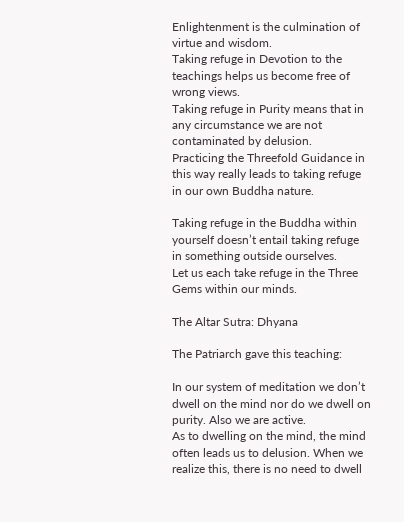Enlightenment is the culmination of virtue and wisdom.
Taking refuge in Devotion to the teachings helps us become free of wrong views.
Taking refuge in Purity means that in any circumstance we are not contaminated by delusion.
Practicing the Threefold Guidance in this way really leads to taking refuge in our own Buddha nature.

Taking refuge in the Buddha within yourself doesn’t entail taking refuge in something outside ourselves.
Let us each take refuge in the Three Gems within our minds.

The Altar Sutra: Dhyana

The Patriarch gave this teaching:

In our system of meditation we don’t dwell on the mind nor do we dwell on purity. Also we are active.
As to dwelling on the mind, the mind often leads us to delusion. When we realize this, there is no need to dwell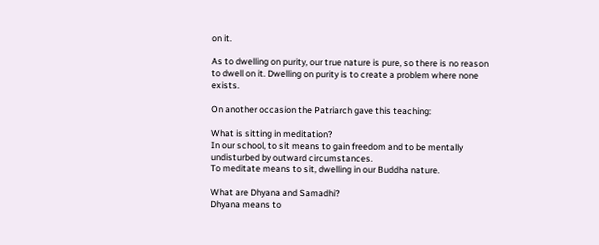on it.

As to dwelling on purity, our true nature is pure, so there is no reason to dwell on it. Dwelling on purity is to create a problem where none exists.

On another occasion the Patriarch gave this teaching:

What is sitting in meditation?
In our school, to sit means to gain freedom and to be mentally undisturbed by outward circumstances.
To meditate means to sit, dwelling in our Buddha nature.

What are Dhyana and Samadhi?
Dhyana means to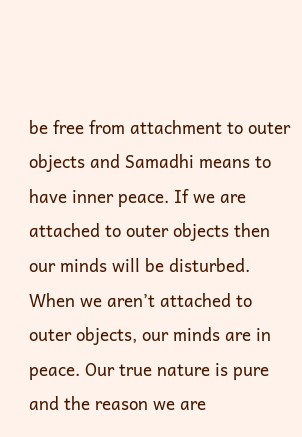be free from attachment to outer objects and Samadhi means to have inner peace. If we are attached to outer objects then our minds will be disturbed.
When we aren’t attached to outer objects, our minds are in peace. Our true nature is pure and the reason we are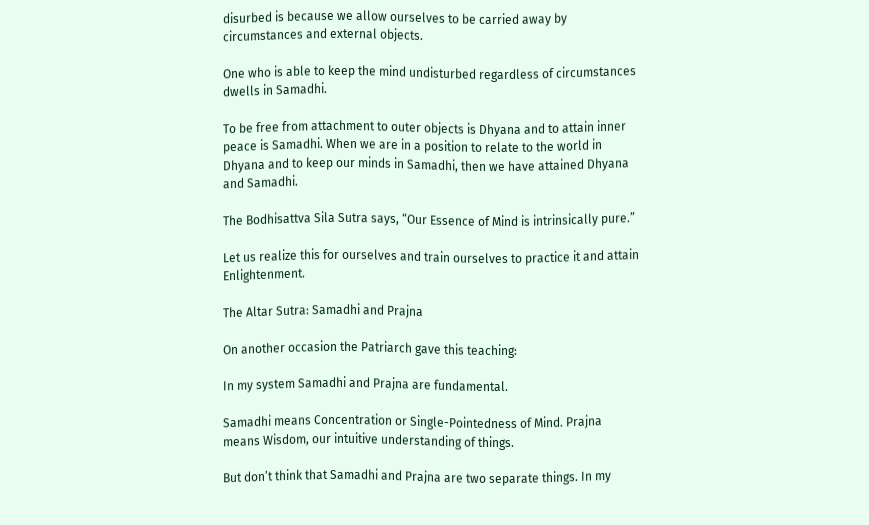disurbed is because we allow ourselves to be carried away by circumstances and external objects.

One who is able to keep the mind undisturbed regardless of circumstances dwells in Samadhi.

To be free from attachment to outer objects is Dhyana and to attain inner peace is Samadhi. When we are in a position to relate to the world in Dhyana and to keep our minds in Samadhi, then we have attained Dhyana and Samadhi.

The Bodhisattva Sila Sutra says, “Our Essence of Mind is intrinsically pure.”

Let us realize this for ourselves and train ourselves to practice it and attain Enlightenment.

The Altar Sutra: Samadhi and Prajna

On another occasion the Patriarch gave this teaching:

In my system Samadhi and Prajna are fundamental.

Samadhi means Concentration or Single-Pointedness of Mind. Prajna means Wisdom, our intuitive understanding of things.

But don’t think that Samadhi and Prajna are two separate things. In my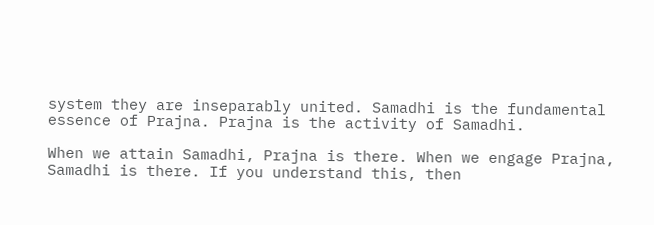system they are inseparably united. Samadhi is the fundamental essence of Prajna. Prajna is the activity of Samadhi.

When we attain Samadhi, Prajna is there. When we engage Prajna, Samadhi is there. If you understand this, then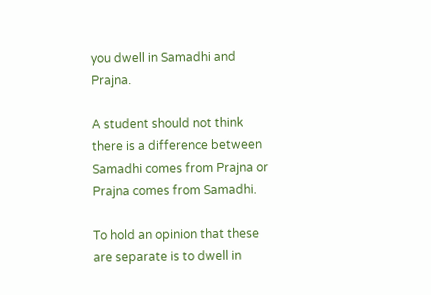you dwell in Samadhi and Prajna.

A student should not think there is a difference between Samadhi comes from Prajna or Prajna comes from Samadhi.

To hold an opinion that these are separate is to dwell in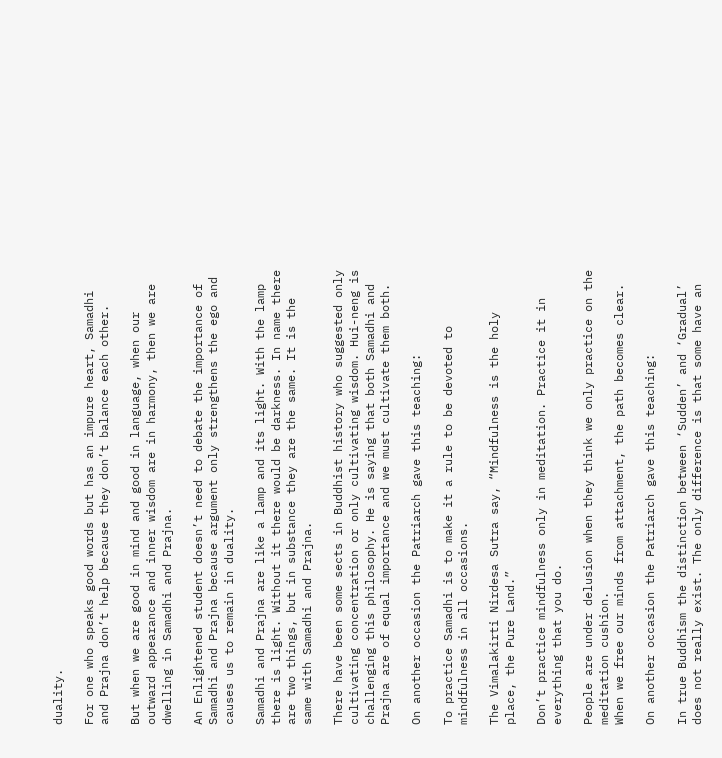duality.

For one who speaks good words but has an impure heart, Samadhi and Prajna don’t help because they don’t balance each other.

But when we are good in mind and good in language, when our outward appearance and inner wisdom are in harmony, then we are dwelling in Samadhi and Prajna.

An Enlightened student doesn’t need to debate the importance of Samadhi and Prajna because argument only strengthens the ego and causes us to remain in duality.

Samadhi and Prajna are like a lamp and its light. With the lamp there is light. Without it there would be darkness. In name there are two things, but in substance they are the same. It is the same with Samadhi and Prajna.

There have been some sects in Buddhist history who suggested only cultivating concentration or only cultivating wisdom. Hui-neng is challenging this philosophy. He is saying that both Samadhi and Prajna are of equal importance and we must cultivate them both.

On another occasion the Patriarch gave this teaching:

To practice Samadhi is to make it a rule to be devoted to mindfulness in all occasions.

The Vimalakirti Nirdesa Sutra say, “Mindfulness is the holy place, the Pure Land.”

Don’t practice mindfulness only in meditation. Practice it in everything that you do.

People are under delusion when they think we only practice on the meditation cushion.
When we free our minds from attachment, the path becomes clear.

On another occasion the Patriarch gave this teaching:

In true Buddhism the distinction between ‘Sudden’ and ‘Gradual’ does not really exist. The only difference is that some have an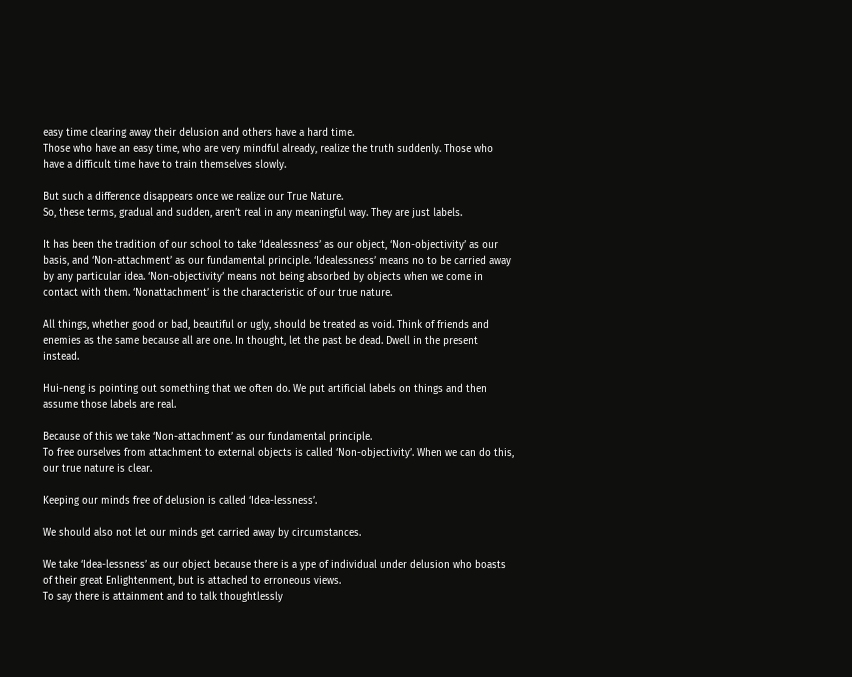easy time clearing away their delusion and others have a hard time.
Those who have an easy time, who are very mindful already, realize the truth suddenly. Those who have a difficult time have to train themselves slowly.

But such a difference disappears once we realize our True Nature.
So, these terms, gradual and sudden, aren’t real in any meaningful way. They are just labels.

It has been the tradition of our school to take ‘Idealessness’ as our object, ‘Non-objectivity’ as our basis, and ‘Non-attachment’ as our fundamental principle. ‘Idealessness’ means no to be carried away by any particular idea. ‘Non-objectivity’ means not being absorbed by objects when we come in contact with them. ‘Nonattachment’ is the characteristic of our true nature.

All things, whether good or bad, beautiful or ugly, should be treated as void. Think of friends and enemies as the same because all are one. In thought, let the past be dead. Dwell in the present instead.

Hui-neng is pointing out something that we often do. We put artificial labels on things and then assume those labels are real.

Because of this we take ‘Non-attachment’ as our fundamental principle.
To free ourselves from attachment to external objects is called ‘Non-objectivity’. When we can do this, our true nature is clear.

Keeping our minds free of delusion is called ‘Idea-lessness’.

We should also not let our minds get carried away by circumstances.

We take ‘Idea-lessness’ as our object because there is a ype of individual under delusion who boasts of their great Enlightenment, but is attached to erroneous views.
To say there is attainment and to talk thoughtlessly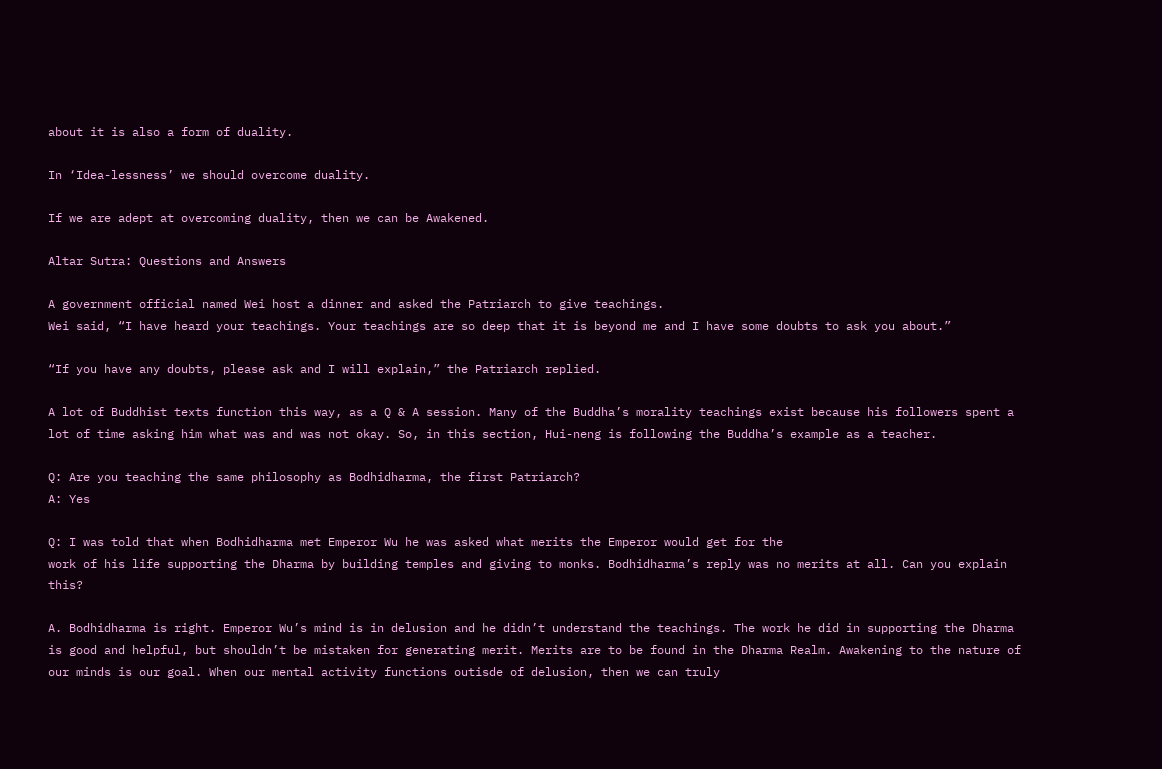about it is also a form of duality.

In ‘Idea-lessness’ we should overcome duality.

If we are adept at overcoming duality, then we can be Awakened.

Altar Sutra: Questions and Answers

A government official named Wei host a dinner and asked the Patriarch to give teachings.
Wei said, “I have heard your teachings. Your teachings are so deep that it is beyond me and I have some doubts to ask you about.”

“If you have any doubts, please ask and I will explain,” the Patriarch replied.

A lot of Buddhist texts function this way, as a Q & A session. Many of the Buddha’s morality teachings exist because his followers spent a lot of time asking him what was and was not okay. So, in this section, Hui-neng is following the Buddha’s example as a teacher.

Q: Are you teaching the same philosophy as Bodhidharma, the first Patriarch?
A: Yes

Q: I was told that when Bodhidharma met Emperor Wu he was asked what merits the Emperor would get for the
work of his life supporting the Dharma by building temples and giving to monks. Bodhidharma’s reply was no merits at all. Can you explain this?

A. Bodhidharma is right. Emperor Wu’s mind is in delusion and he didn’t understand the teachings. The work he did in supporting the Dharma is good and helpful, but shouldn’t be mistaken for generating merit. Merits are to be found in the Dharma Realm. Awakening to the nature of our minds is our goal. When our mental activity functions outisde of delusion, then we can truly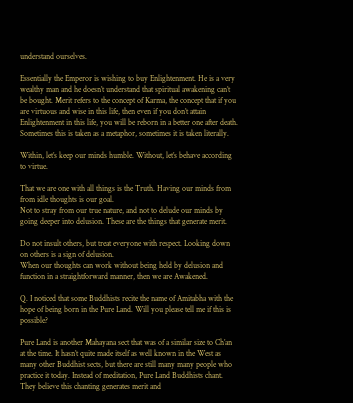understand ourselves.

Essentially the Emperor is wishing to buy Enlightenment. He is a very wealthy man and he doesn’t understand that spiritual awakening can’t be bought. Merit refers to the concept of Karma, the concept that if you are virtuous and wise in this life, then even if you don’t attain Enlightenment in this life, you will be reborn in a better one after death. Sometimes this is taken as a metaphor, sometimes it is taken literally.

Within, let’s keep our minds humble. Without, let’s behave according to virtue.

That we are one with all things is the Truth. Having our minds from from idle thoughts is our goal.
Not to stray from our true nature, and not to delude our minds by going deeper into delusion. These are the things that generate merit.

Do not insult others, but treat everyone with respect. Looking down on others is a sign of delusion.
When our thoughts can work without being held by delusion and function in a straightforward manner, then we are Awakened.

Q. I noticed that some Buddhists recite the name of Amitabha with the hope of being born in the Pure Land. Will you please tell me if this is possible?

Pure Land is another Mahayana sect that was of a similar size to Ch’an at the time. It hasn’t quite made itself as well known in the West as many other Buddhist sects, but there are still many many people who practice it today. Instead of meditation, Pure Land Buddhists chant. They believe this chanting generates merit and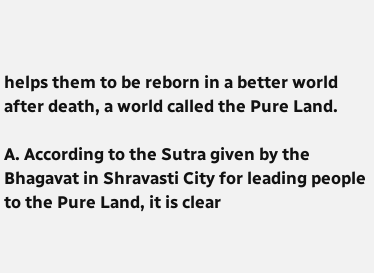helps them to be reborn in a better world after death, a world called the Pure Land.

A. According to the Sutra given by the Bhagavat in Shravasti City for leading people to the Pure Land, it is clear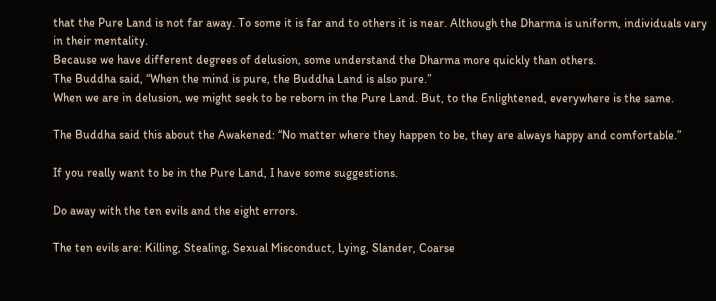that the Pure Land is not far away. To some it is far and to others it is near. Although the Dharma is uniform, individuals vary in their mentality.
Because we have different degrees of delusion, some understand the Dharma more quickly than others.
The Buddha said, “When the mind is pure, the Buddha Land is also pure.”
When we are in delusion, we might seek to be reborn in the Pure Land. But, to the Enlightened, everywhere is the same.

The Buddha said this about the Awakened: “No matter where they happen to be, they are always happy and comfortable.”

If you really want to be in the Pure Land, I have some suggestions.

Do away with the ten evils and the eight errors.

The ten evils are: Killing, Stealing, Sexual Misconduct, Lying, Slander, Coarse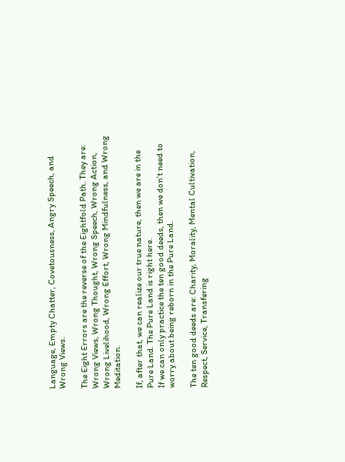Language, Empty Chatter, Covetousness, Angry Speech, and Wrong Views.

The Eight Errors are the reverse of the Eightfold Path. They are: Wrong Views, Wrong Thought, Wrong Speech, Wrong Action, Wrong Livelihood, Wrong Effort, Wrong Mindfulness, and Wrong Meditation.

If, after that, we can realize our true nature, then we are in the Pure Land. The Pure Land is right here.
If we can only practice the ten good deeds, then we don’t need to worry about being reborn in the Pure Land.

The ten good deeds are: Charity, Morality, Mental Cultivation, Respect, Service, Transfering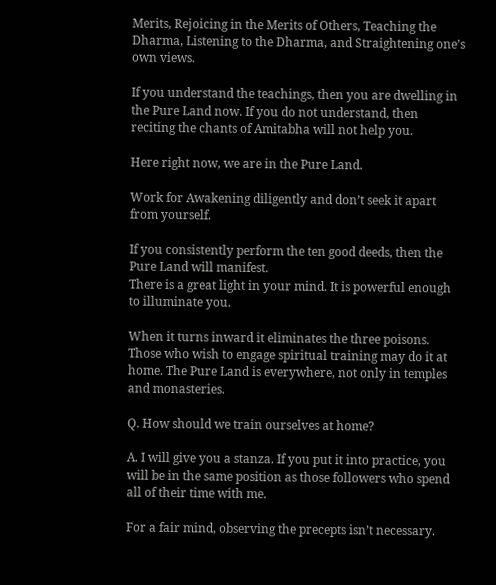Merits, Rejoicing in the Merits of Others, Teaching the Dharma, Listening to the Dharma, and Straightening one’s own views.

If you understand the teachings, then you are dwelling in the Pure Land now. If you do not understand, then reciting the chants of Amitabha will not help you.

Here right now, we are in the Pure Land.

Work for Awakening diligently and don’t seek it apart from yourself.

If you consistently perform the ten good deeds, then the Pure Land will manifest.
There is a great light in your mind. It is powerful enough to illuminate you.

When it turns inward it eliminates the three poisons.
Those who wish to engage spiritual training may do it at home. The Pure Land is everywhere, not only in temples and monasteries.

Q. How should we train ourselves at home?

A. I will give you a stanza. If you put it into practice, you will be in the same position as those followers who spend all of their time with me.

For a fair mind, observing the precepts isn’t necessary.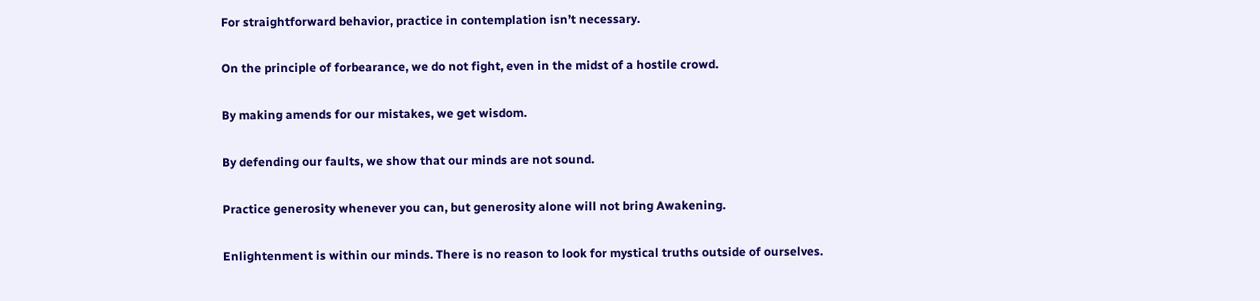For straightforward behavior, practice in contemplation isn’t necessary.

On the principle of forbearance, we do not fight, even in the midst of a hostile crowd.

By making amends for our mistakes, we get wisdom.

By defending our faults, we show that our minds are not sound.

Practice generosity whenever you can, but generosity alone will not bring Awakening.

Enlightenment is within our minds. There is no reason to look for mystical truths outside of ourselves.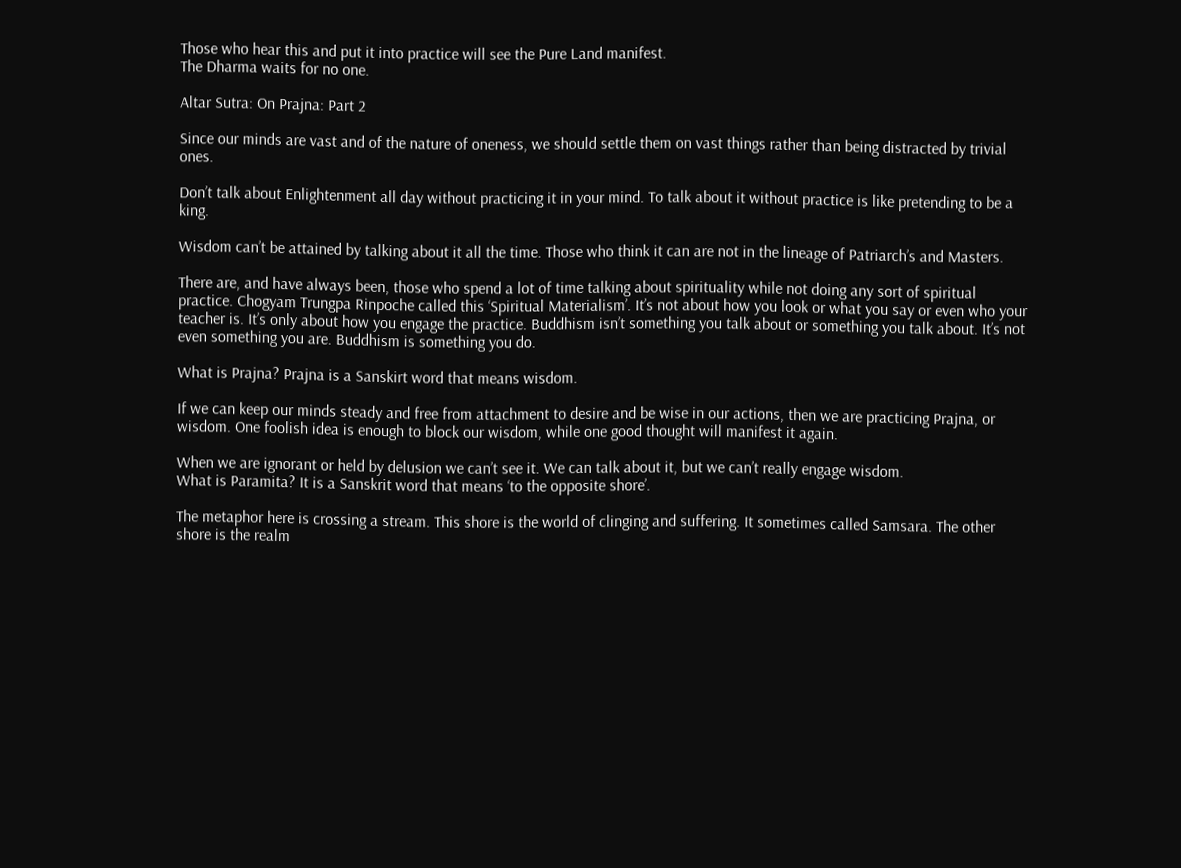Those who hear this and put it into practice will see the Pure Land manifest.
The Dharma waits for no one.

Altar Sutra: On Prajna: Part 2

Since our minds are vast and of the nature of oneness, we should settle them on vast things rather than being distracted by trivial ones.

Don’t talk about Enlightenment all day without practicing it in your mind. To talk about it without practice is like pretending to be a king.

Wisdom can’t be attained by talking about it all the time. Those who think it can are not in the lineage of Patriarch’s and Masters.

There are, and have always been, those who spend a lot of time talking about spirituality while not doing any sort of spiritual practice. Chogyam Trungpa Rinpoche called this ‘Spiritual Materialism’. It’s not about how you look or what you say or even who your teacher is. It’s only about how you engage the practice. Buddhism isn’t something you talk about or something you talk about. It’s not even something you are. Buddhism is something you do.

What is Prajna? Prajna is a Sanskirt word that means wisdom.

If we can keep our minds steady and free from attachment to desire and be wise in our actions, then we are practicing Prajna, or wisdom. One foolish idea is enough to block our wisdom, while one good thought will manifest it again.

When we are ignorant or held by delusion we can’t see it. We can talk about it, but we can’t really engage wisdom.
What is Paramita? It is a Sanskrit word that means ‘to the opposite shore’.

The metaphor here is crossing a stream. This shore is the world of clinging and suffering. It sometimes called Samsara. The other shore is the realm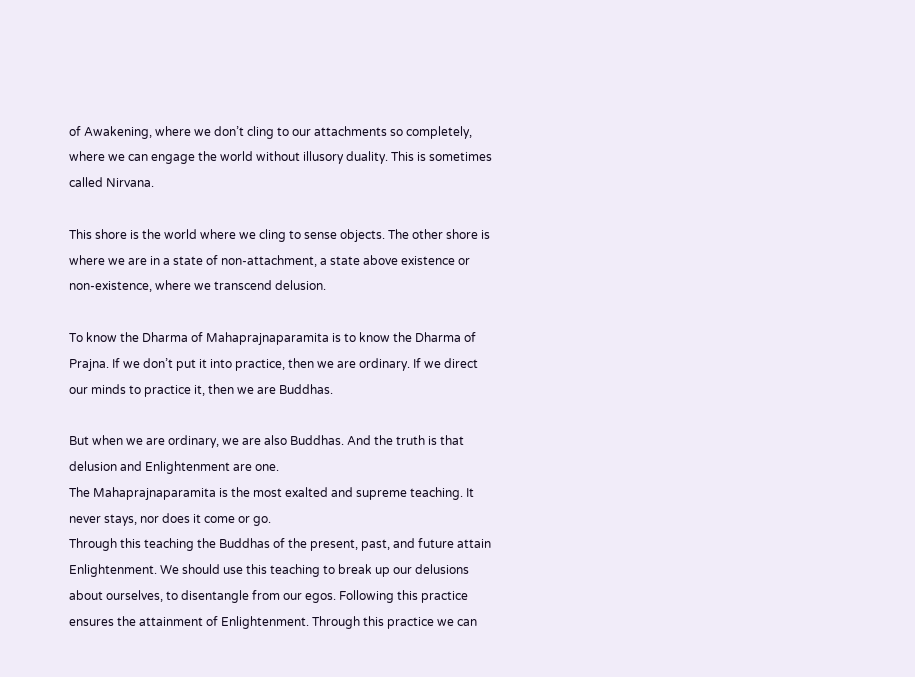of Awakening, where we don’t cling to our attachments so completely, where we can engage the world without illusory duality. This is sometimes called Nirvana.

This shore is the world where we cling to sense objects. The other shore is where we are in a state of non-attachment, a state above existence or non-existence, where we transcend delusion.

To know the Dharma of Mahaprajnaparamita is to know the Dharma of Prajna. If we don’t put it into practice, then we are ordinary. If we direct our minds to practice it, then we are Buddhas.

But when we are ordinary, we are also Buddhas. And the truth is that delusion and Enlightenment are one.
The Mahaprajnaparamita is the most exalted and supreme teaching. It never stays, nor does it come or go.
Through this teaching the Buddhas of the present, past, and future attain Enlightenment. We should use this teaching to break up our delusions about ourselves, to disentangle from our egos. Following this practice ensures the attainment of Enlightenment. Through this practice we can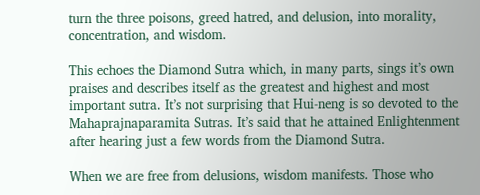turn the three poisons, greed hatred, and delusion, into morality, concentration, and wisdom.

This echoes the Diamond Sutra which, in many parts, sings it’s own praises and describes itself as the greatest and highest and most important sutra. It’s not surprising that Hui-neng is so devoted to the Mahaprajnaparamita Sutras. It’s said that he attained Enlightenment after hearing just a few words from the Diamond Sutra.

When we are free from delusions, wisdom manifests. Those who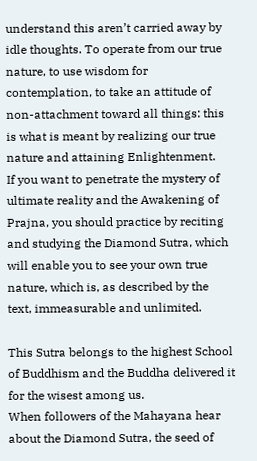understand this aren’t carried away by idle thoughts. To operate from our true nature, to use wisdom for contemplation, to take an attitude of non-attachment toward all things: this is what is meant by realizing our true nature and attaining Enlightenment.
If you want to penetrate the mystery of ultimate reality and the Awakening of Prajna, you should practice by reciting and studying the Diamond Sutra, which will enable you to see your own true nature, which is, as described by the text, immeasurable and unlimited.

This Sutra belongs to the highest School of Buddhism and the Buddha delivered it for the wisest among us.
When followers of the Mahayana hear about the Diamond Sutra, the seed of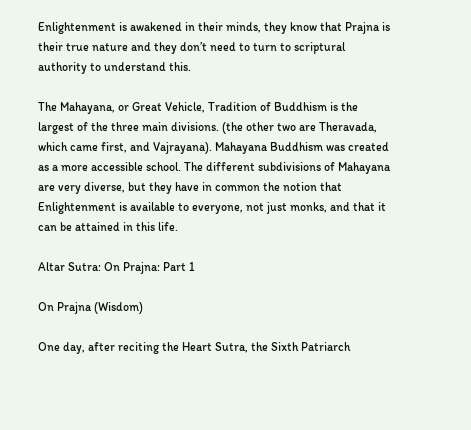Enlightenment is awakened in their minds, they know that Prajna is their true nature and they don’t need to turn to scriptural authority to understand this.

The Mahayana, or Great Vehicle, Tradition of Buddhism is the largest of the three main divisions. (the other two are Theravada, which came first, and Vajrayana). Mahayana Buddhism was created as a more accessible school. The different subdivisions of Mahayana are very diverse, but they have in common the notion that Enlightenment is available to everyone, not just monks, and that it can be attained in this life.

Altar Sutra: On Prajna: Part 1

On Prajna (Wisdom)

One day, after reciting the Heart Sutra, the Sixth Patriarch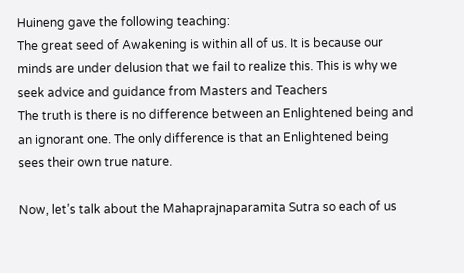Huineng gave the following teaching:
The great seed of Awakening is within all of us. It is because our minds are under delusion that we fail to realize this. This is why we seek advice and guidance from Masters and Teachers
The truth is there is no difference between an Enlightened being and an ignorant one. The only difference is that an Enlightened being sees their own true nature.

Now, let’s talk about the Mahaprajnaparamita Sutra so each of us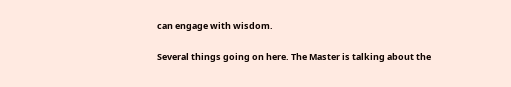can engage with wisdom.

Several things going on here. The Master is talking about the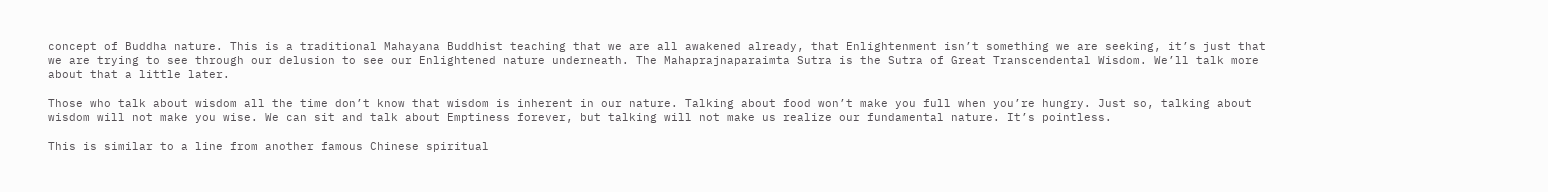concept of Buddha nature. This is a traditional Mahayana Buddhist teaching that we are all awakened already, that Enlightenment isn’t something we are seeking, it’s just that we are trying to see through our delusion to see our Enlightened nature underneath. The Mahaprajnaparaimta Sutra is the Sutra of Great Transcendental Wisdom. We’ll talk more about that a little later.

Those who talk about wisdom all the time don’t know that wisdom is inherent in our nature. Talking about food won’t make you full when you’re hungry. Just so, talking about wisdom will not make you wise. We can sit and talk about Emptiness forever, but talking will not make us realize our fundamental nature. It’s pointless.

This is similar to a line from another famous Chinese spiritual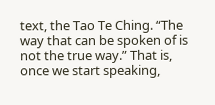text, the Tao Te Ching. “The way that can be spoken of is not the true way.” That is, once we start speaking,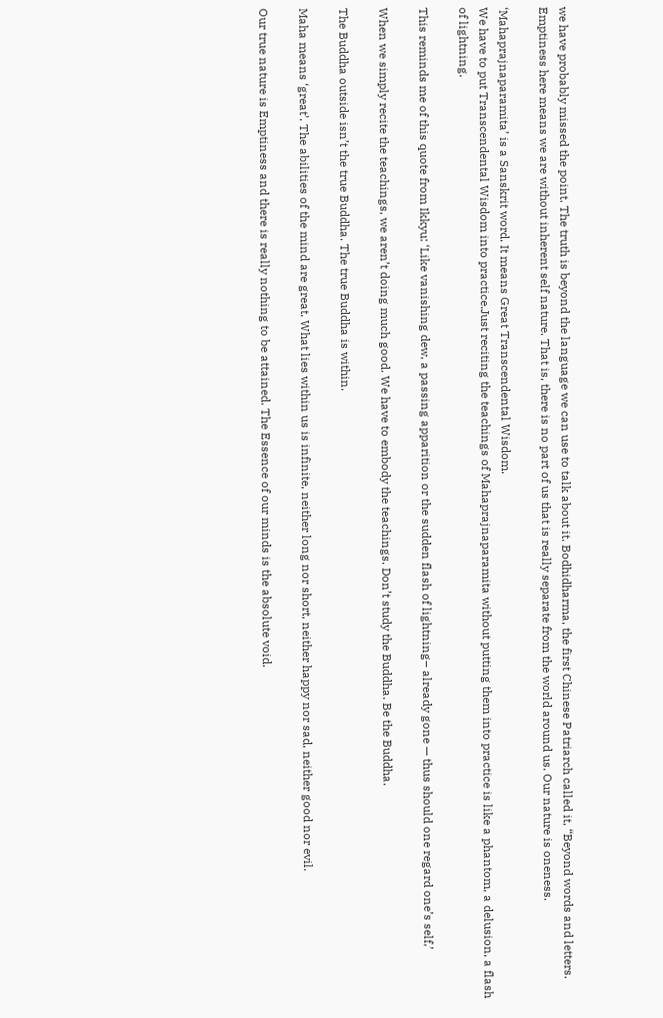we have probably missed the point. The truth is beyond the language we can use to talk about it. Bodhidharma, the first Chinese Patriarch called it, “Beyond words and letters. Emptiness here means we are without inherent self nature. That is, there is no part of us that is really separate from the world around us. Our nature is oneness.

‘Mahaprajnaparamita’ is a Sanskrit word. It means Great Transcendental Wisdom.
We have to put Transcendental Wisdom into practice.Just reciting the teachings of Mahaprajnaparamita without putting them into practice is like a phantom, a delusion, a flash of lightning.

This reminds me of this quote from Ikkyu: ‘Like vanishing dew, a passing apparition or the sudden flash of lightning– already gone — thus should one regard one’s self,’

When we simply recite the teachings, we aren’t doing much good. We have to embody the teachings. Don’t study the Buddha. Be the Buddha.

The Buddha outside isn’t the true Buddha. The true Buddha is within.

Maha means ‘great’. The abilities of the mind are great. What lies within us is infinite, neither long nor short, neither happy nor sad, neither good nor evil.

Our true nature is Emptiness and there is really nothing to be attained. The Essence of our minds is the absolute void.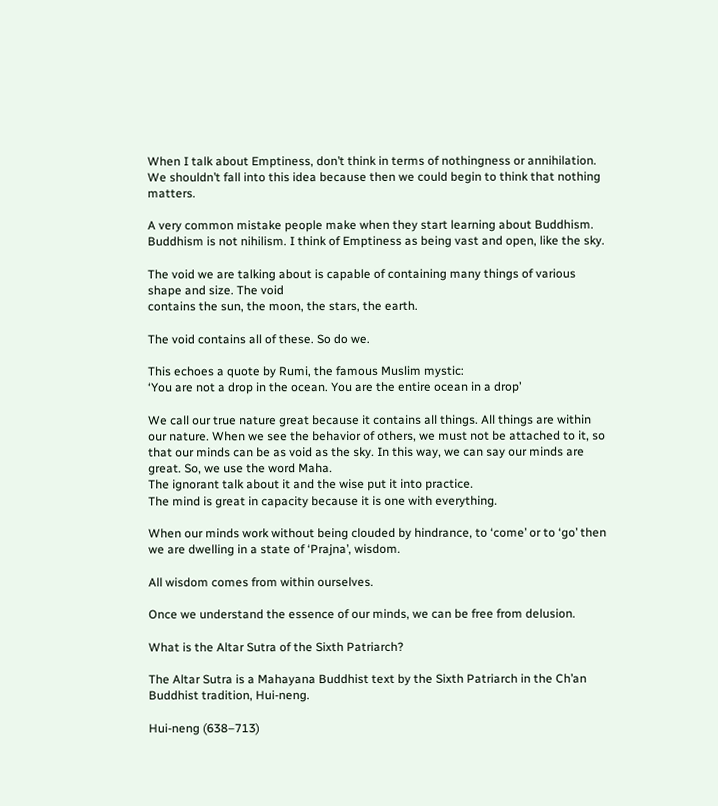When I talk about Emptiness, don’t think in terms of nothingness or annihilation. We shouldn’t fall into this idea because then we could begin to think that nothing matters.

A very common mistake people make when they start learning about Buddhism. Buddhism is not nihilism. I think of Emptiness as being vast and open, like the sky.

The void we are talking about is capable of containing many things of various shape and size. The void
contains the sun, the moon, the stars, the earth.

The void contains all of these. So do we.

This echoes a quote by Rumi, the famous Muslim mystic:
‘You are not a drop in the ocean. You are the entire ocean in a drop’

We call our true nature great because it contains all things. All things are within our nature. When we see the behavior of others, we must not be attached to it, so that our minds can be as void as the sky. In this way, we can say our minds are great. So, we use the word Maha.
The ignorant talk about it and the wise put it into practice.
The mind is great in capacity because it is one with everything.

When our minds work without being clouded by hindrance, to ‘come’ or to ‘go’ then we are dwelling in a state of ‘Prajna’, wisdom.

All wisdom comes from within ourselves.

Once we understand the essence of our minds, we can be free from delusion.

What is the Altar Sutra of the Sixth Patriarch?

The Altar Sutra is a Mahayana Buddhist text by the Sixth Patriarch in the Ch’an Buddhist tradition, Hui-neng.

Hui-neng (638–713)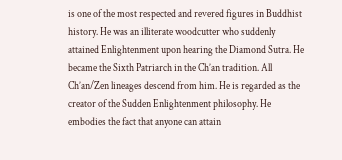is one of the most respected and revered figures in Buddhist history. He was an illiterate woodcutter who suddenly attained Enlightenment upon hearing the Diamond Sutra. He became the Sixth Patriarch in the Ch’an tradition. All Ch’an/Zen lineages descend from him. He is regarded as the creator of the Sudden Enlightenment philosophy. He embodies the fact that anyone can attain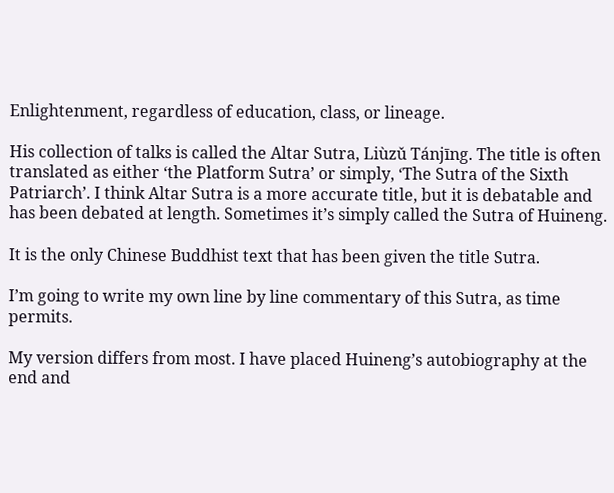Enlightenment, regardless of education, class, or lineage.

His collection of talks is called the Altar Sutra, Liùzǔ Tánjīng. The title is often translated as either ‘the Platform Sutra’ or simply, ‘The Sutra of the Sixth Patriarch’. I think Altar Sutra is a more accurate title, but it is debatable and has been debated at length. Sometimes it’s simply called the Sutra of Huineng.

It is the only Chinese Buddhist text that has been given the title Sutra.

I’m going to write my own line by line commentary of this Sutra, as time permits.

My version differs from most. I have placed Huineng’s autobiography at the end and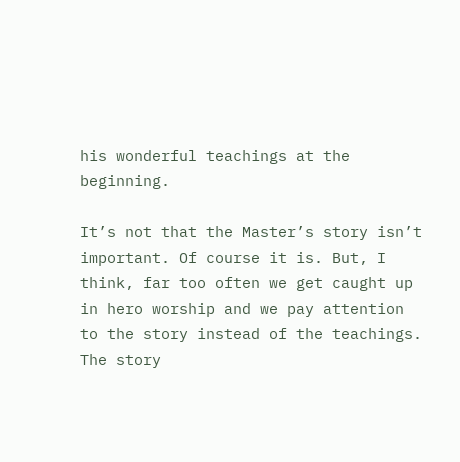his wonderful teachings at the beginning.

It’s not that the Master’s story isn’t important. Of course it is. But, I think, far too often we get caught up in hero worship and we pay attention to the story instead of the teachings. The story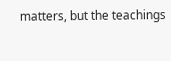matters, but the teachings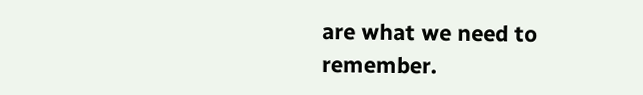are what we need to remember.